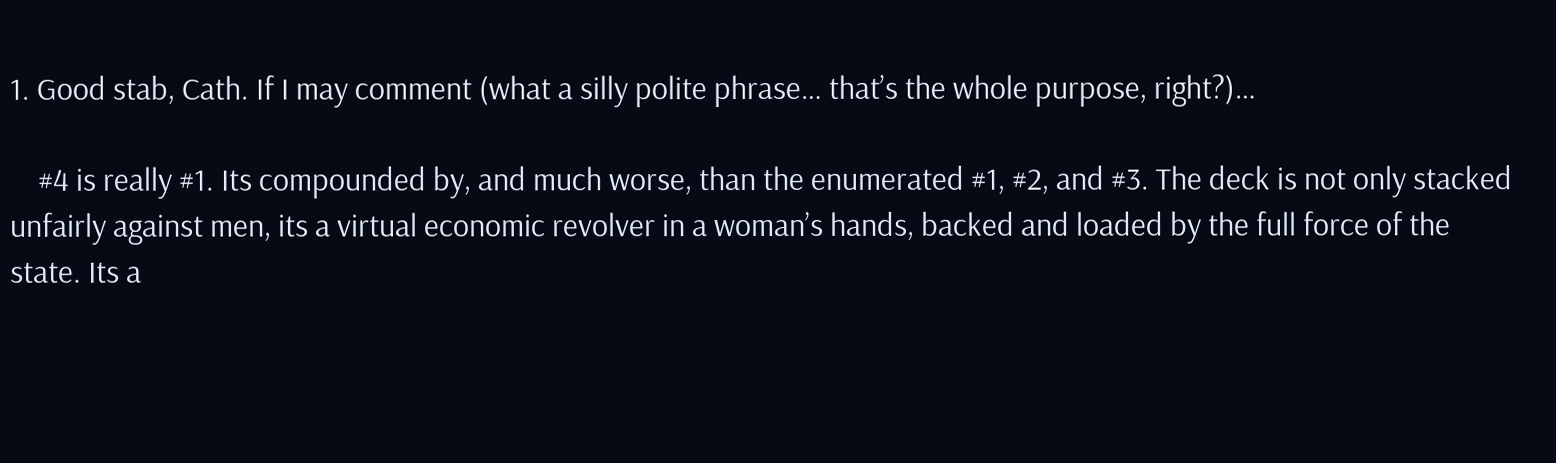1. Good stab, Cath. If I may comment (what a silly polite phrase… that’s the whole purpose, right?)…

    #4 is really #1. Its compounded by, and much worse, than the enumerated #1, #2, and #3. The deck is not only stacked unfairly against men, its a virtual economic revolver in a woman’s hands, backed and loaded by the full force of the state. Its a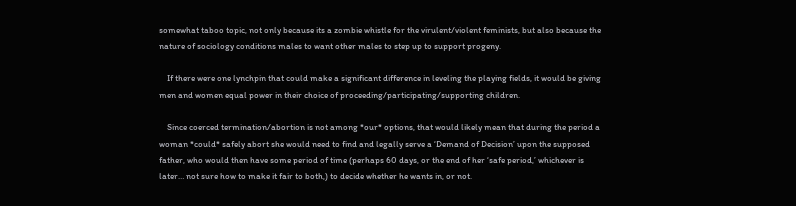somewhat taboo topic, not only because its a zombie whistle for the virulent/violent feminists, but also because the nature of sociology conditions males to want other males to step up to support progeny.

    If there were one lynchpin that could make a significant difference in leveling the playing fields, it would be giving men and women equal power in their choice of proceeding/participating/supporting children.

    Since coerced termination/abortion is not among *our* options, that would likely mean that during the period a woman *could* safely abort she would need to find and legally serve a ‘Demand of Decision’ upon the supposed father, who would then have some period of time (perhaps 60 days, or the end of her ‘safe period,’ whichever is later… not sure how to make it fair to both,) to decide whether he wants in, or not.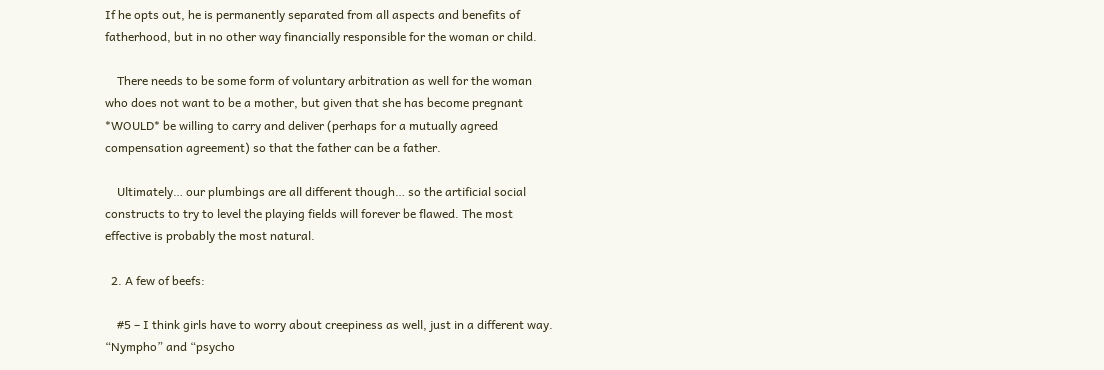If he opts out, he is permanently separated from all aspects and benefits of fatherhood, but in no other way financially responsible for the woman or child.

    There needs to be some form of voluntary arbitration as well for the woman who does not want to be a mother, but given that she has become pregnant *WOULD* be willing to carry and deliver (perhaps for a mutually agreed compensation agreement) so that the father can be a father.

    Ultimately… our plumbings are all different though… so the artificial social constructs to try to level the playing fields will forever be flawed. The most effective is probably the most natural.

  2. A few of beefs:

    #5 – I think girls have to worry about creepiness as well, just in a different way. “Nympho” and “psycho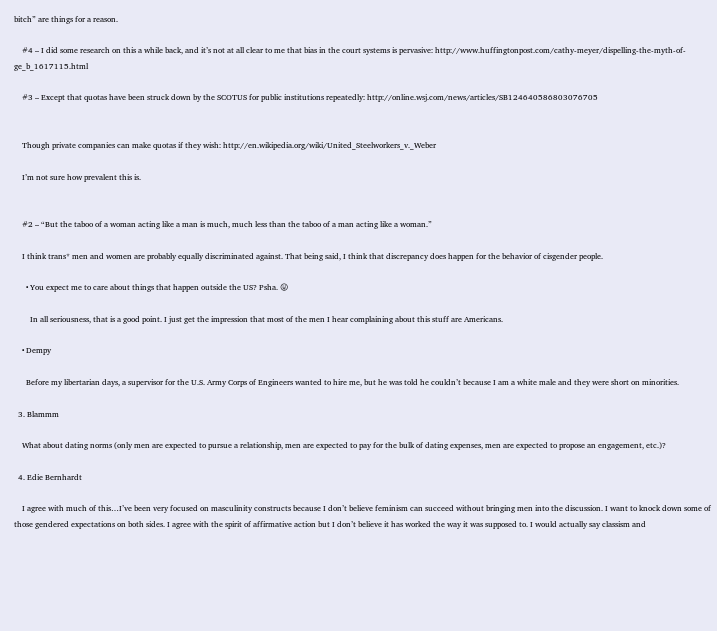bitch” are things for a reason.

    #4 – I did some research on this a while back, and it’s not at all clear to me that bias in the court systems is pervasive: http://www.huffingtonpost.com/cathy-meyer/dispelling-the-myth-of-ge_b_1617115.html

    #3 – Except that quotas have been struck down by the SCOTUS for public institutions repeatedly: http://online.wsj.com/news/articles/SB124640586803076705


    Though private companies can make quotas if they wish: http://en.wikipedia.org/wiki/United_Steelworkers_v._Weber

    I’m not sure how prevalent this is.


    #2 – “But the taboo of a woman acting like a man is much, much less than the taboo of a man acting like a woman.”

    I think trans* men and women are probably equally discriminated against. That being said, I think that discrepancy does happen for the behavior of cisgender people.

      • You expect me to care about things that happen outside the US? Psha. 😛

        In all seriousness, that is a good point. I just get the impression that most of the men I hear complaining about this stuff are Americans.

    • Dempy

      Before my libertarian days, a supervisor for the U.S. Army Corps of Engineers wanted to hire me, but he was told he couldn’t because I am a white male and they were short on minorities.

  3. Blammm

    What about dating norms (only men are expected to pursue a relationship, men are expected to pay for the bulk of dating expenses, men are expected to propose an engagement, etc.)?

  4. Edie Bernhardt

    I agree with much of this…I’ve been very focused on masculinity constructs because I don’t believe feminism can succeed without bringing men into the discussion. I want to knock down some of those gendered expectations on both sides. I agree with the spirit of affirmative action but I don’t believe it has worked the way it was supposed to. I would actually say classism and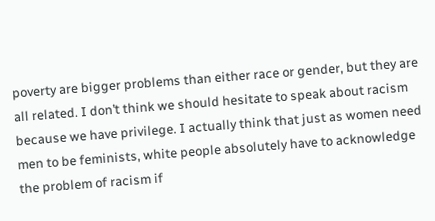poverty are bigger problems than either race or gender, but they are all related. I don’t think we should hesitate to speak about racism because we have privilege. I actually think that just as women need men to be feminists, white people absolutely have to acknowledge the problem of racism if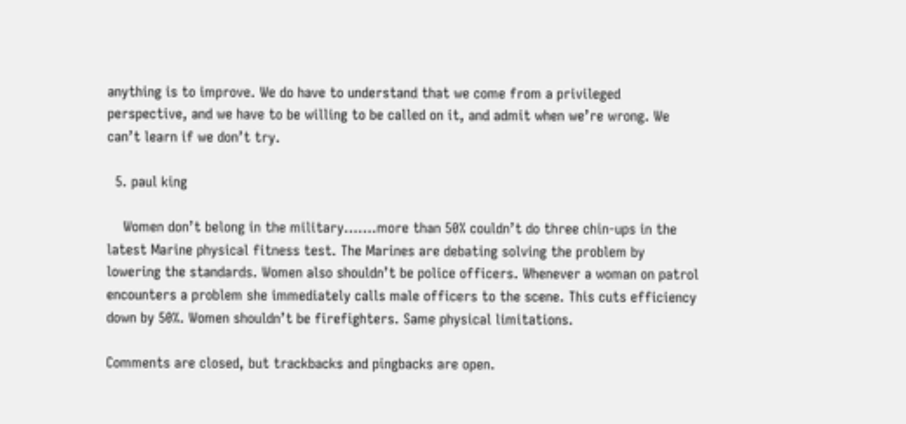anything is to improve. We do have to understand that we come from a privileged perspective, and we have to be willing to be called on it, and admit when we’re wrong. We can’t learn if we don’t try.

  5. paul king

    Women don’t belong in the military…….more than 50% couldn’t do three chin-ups in the latest Marine physical fitness test. The Marines are debating solving the problem by lowering the standards. Women also shouldn’t be police officers. Whenever a woman on patrol encounters a problem she immediately calls male officers to the scene. This cuts efficiency down by 50%. Women shouldn’t be firefighters. Same physical limitations.

Comments are closed, but trackbacks and pingbacks are open.